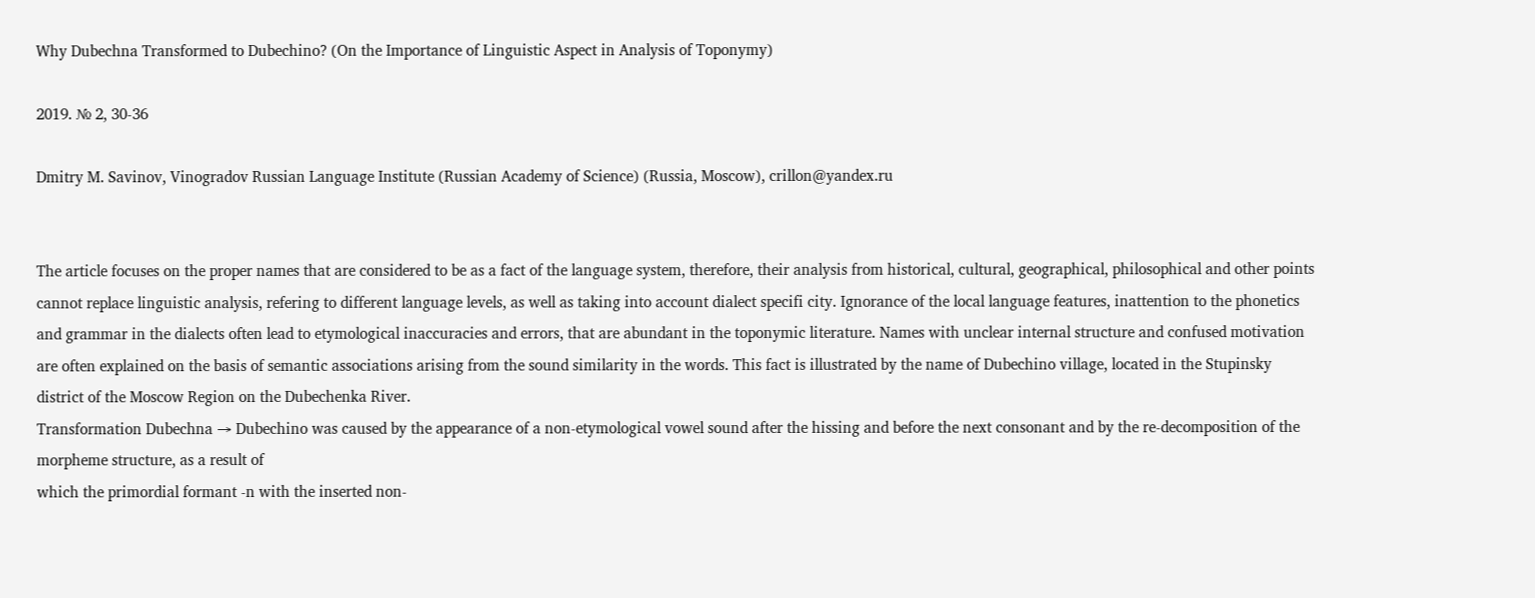Why Dubechna Transformed to Dubechino? (On the Importance of Linguistic Aspect in Analysis of Toponymy)

2019. № 2, 30-36

Dmitry M. Savinov, Vinogradov Russian Language Institute (Russian Academy of Science) (Russia, Moscow), crillon@yandex.ru


The article focuses on the proper names that are considered to be as a fact of the language system, therefore, their analysis from historical, cultural, geographical, philosophical and other points cannot replace linguistic analysis, refering to different language levels, as well as taking into account dialect specifi city. Ignorance of the local language features, inattention to the phonetics and grammar in the dialects often lead to etymological inaccuracies and errors, that are abundant in the toponymic literature. Names with unclear internal structure and confused motivation are often explained on the basis of semantic associations arising from the sound similarity in the words. This fact is illustrated by the name of Dubechino village, located in the Stupinsky district of the Moscow Region on the Dubechenka River.
Transformation Dubechna → Dubechino was caused by the appearance of a non-etymological vowel sound after the hissing and before the next consonant and by the re-decomposition of the morpheme structure, as a result of
which the primordial formant -n with the inserted non-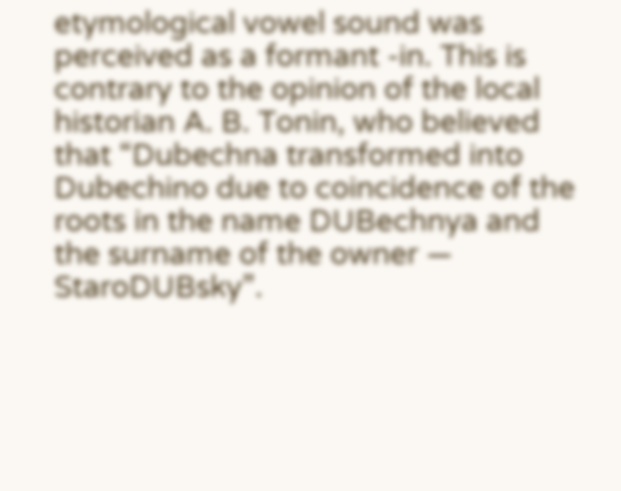etymological vowel sound was perceived as a formant -in. This is contrary to the opinion of the local historian A. B. Tonin, who believed that “Dubechna transformed into
Dubechino due to coincidence of the roots in the name DUBechnya and the surname of the owner — StaroDUBsky”.